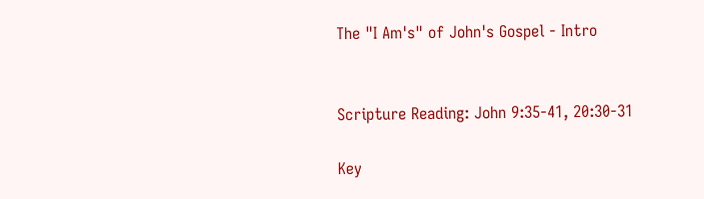The "I Am's" of John's Gospel - Intro


Scripture Reading: John 9:35-41, 20:30-31

Key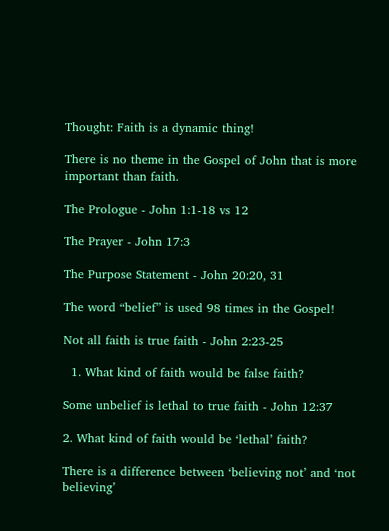Thought: Faith is a dynamic thing!

There is no theme in the Gospel of John that is more important than faith.

The Prologue - John 1:1-18 vs 12

The Prayer - John 17:3

The Purpose Statement - John 20:20, 31

The word “belief” is used 98 times in the Gospel!

Not all faith is true faith - John 2:23-25

  1. What kind of faith would be false faith?

Some unbelief is lethal to true faith - John 12:37

2. What kind of faith would be ‘lethal’ faith?

There is a difference between ‘believing not’ and ‘not believing’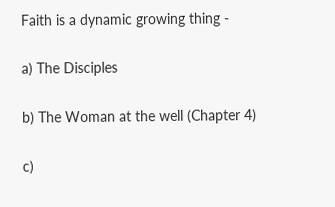Faith is a dynamic growing thing -

a) The Disciples

b) The Woman at the well (Chapter 4)

c)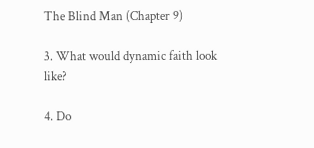The Blind Man (Chapter 9)

3. What would dynamic faith look like?

4. Do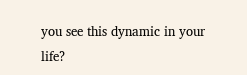you see this dynamic in your life?